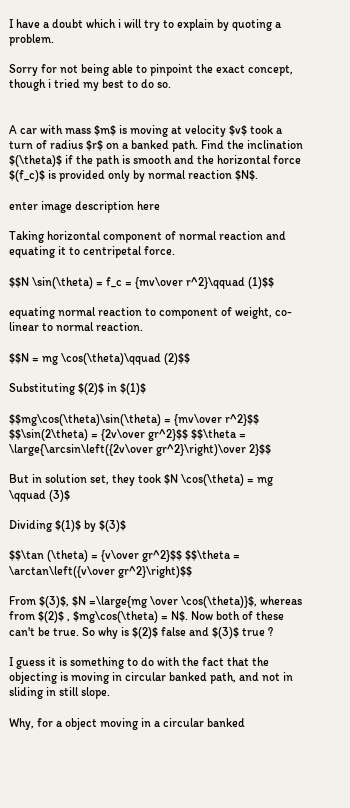I have a doubt which i will try to explain by quoting a problem.

Sorry for not being able to pinpoint the exact concept, though i tried my best to do so.


A car with mass $m$ is moving at velocity $v$ took a turn of radius $r$ on a banked path. Find the inclination $(\theta)$ if the path is smooth and the horizontal force $(f_c)$ is provided only by normal reaction $N$.

enter image description here

Taking horizontal component of normal reaction and equating it to centripetal force.

$$N \sin(\theta) = f_c = {mv\over r^2}\qquad (1)$$

equating normal reaction to component of weight, co-linear to normal reaction.

$$N = mg \cos(\theta)\qquad (2)$$

Substituting $(2)$ in $(1)$

$$mg\cos(\theta)\sin(\theta) = {mv\over r^2}$$ $$\sin(2\theta) = {2v\over gr^2}$$ $$\theta = \large{\arcsin\left({2v\over gr^2}\right)\over 2}$$

But in solution set, they took $N \cos(\theta) = mg \qquad (3)$

Dividing $(1)$ by $(3)$

$$\tan (\theta) = {v\over gr^2}$$ $$\theta = \arctan\left({v\over gr^2}\right)$$

From $(3)$, $N =\large{mg \over \cos(\theta)}$, whereas from $(2)$ , $mg\cos(\theta) = N$. Now both of these can't be true. So why is $(2)$ false and $(3)$ true ?

I guess it is something to do with the fact that the objecting is moving in circular banked path, and not in sliding in still slope.

Why, for a object moving in a circular banked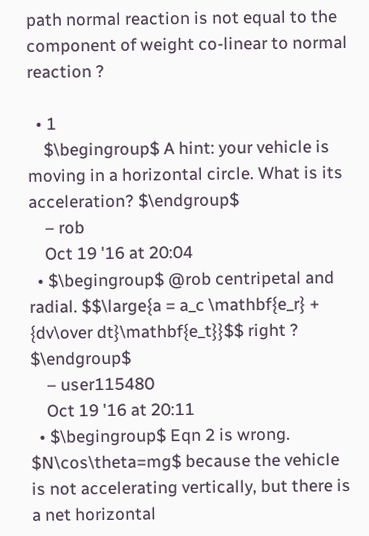path normal reaction is not equal to the component of weight co-linear to normal reaction ?

  • 1
    $\begingroup$ A hint: your vehicle is moving in a horizontal circle. What is its acceleration? $\endgroup$
    – rob
    Oct 19 '16 at 20:04
  • $\begingroup$ @rob centripetal and radial. $$\large{a = a_c \mathbf{e_r} + {dv\over dt}\mathbf{e_t}}$$ right ? $\endgroup$
    – user115480
    Oct 19 '16 at 20:11
  • $\begingroup$ Eqn 2 is wrong. $N\cos\theta=mg$ because the vehicle is not accelerating vertically, but there is a net horizontal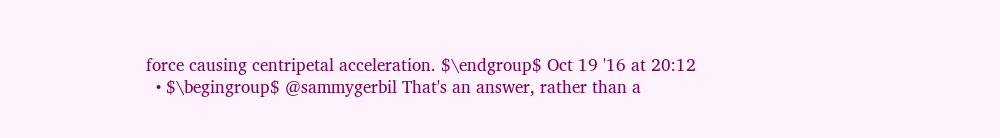force causing centripetal acceleration. $\endgroup$ Oct 19 '16 at 20:12
  • $\begingroup$ @sammygerbil That's an answer, rather than a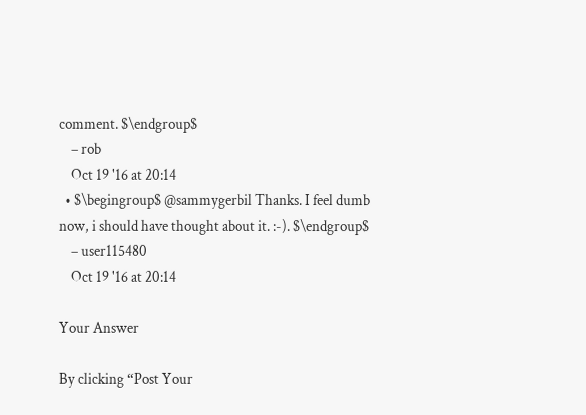comment. $\endgroup$
    – rob
    Oct 19 '16 at 20:14
  • $\begingroup$ @sammygerbil Thanks. I feel dumb now, i should have thought about it. :-). $\endgroup$
    – user115480
    Oct 19 '16 at 20:14

Your Answer

By clicking “Post Your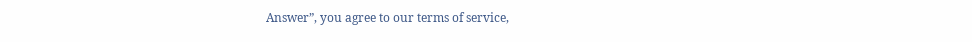Answer”, you agree to our terms of service,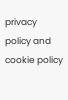privacy policy and cookie policy